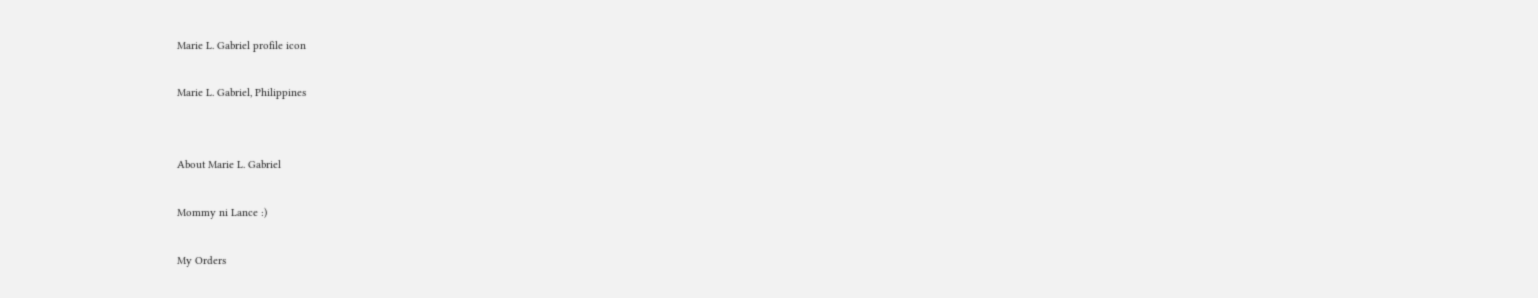Marie L. Gabriel profile icon

Marie L. Gabriel, Philippines


About Marie L. Gabriel

Mommy ni Lance :)

My Orders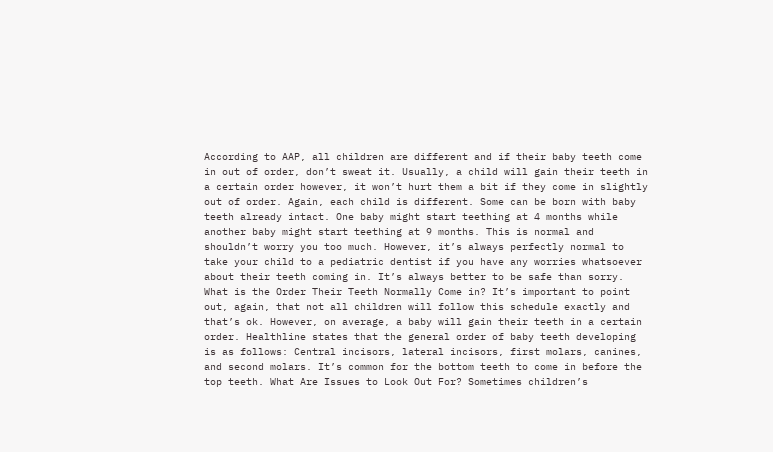According to AAP, all children are different and if their baby teeth come in out of order, don’t sweat it. Usually, a child will gain their teeth in a certain order however, it won’t hurt them a bit if they come in slightly out of order. Again, each child is different. Some can be born with baby teeth already intact. One baby might start teething at 4 months while another baby might start teething at 9 months. This is normal and shouldn’t worry you too much. However, it’s always perfectly normal to take your child to a pediatric dentist if you have any worries whatsoever about their teeth coming in. It’s always better to be safe than sorry. What is the Order Their Teeth Normally Come in? It’s important to point out, again, that not all children will follow this schedule exactly and that’s ok. However, on average, a baby will gain their teeth in a certain order. Healthline states that the general order of baby teeth developing is as follows: Central incisors, lateral incisors, first molars, canines, and second molars. It’s common for the bottom teeth to come in before the top teeth. What Are Issues to Look Out For? Sometimes children’s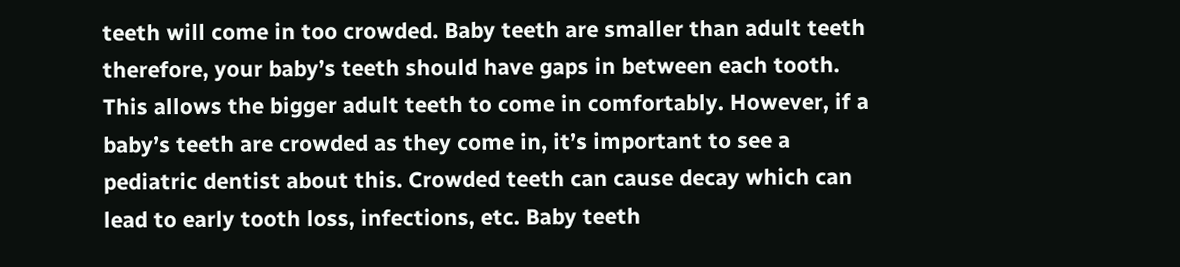teeth will come in too crowded. Baby teeth are smaller than adult teeth therefore, your baby’s teeth should have gaps in between each tooth. This allows the bigger adult teeth to come in comfortably. However, if a baby’s teeth are crowded as they come in, it’s important to see a pediatric dentist about this. Crowded teeth can cause decay which can lead to early tooth loss, infections, etc. Baby teeth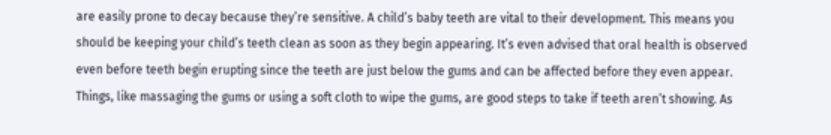are easily prone to decay because they’re sensitive. A child’s baby teeth are vital to their development. This means you should be keeping your child’s teeth clean as soon as they begin appearing. It’s even advised that oral health is observed even before teeth begin erupting since the teeth are just below the gums and can be affected before they even appear. Things, like massaging the gums or using a soft cloth to wipe the gums, are good steps to take if teeth aren’t showing. As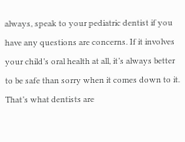always, speak to your pediatric dentist if you have any questions are concerns. If it involves your child’s oral health at all, it’s always better to be safe than sorry when it comes down to it. That’s what dentists are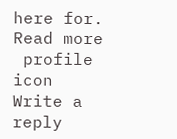here for.
Read more
 profile icon
Write a reply